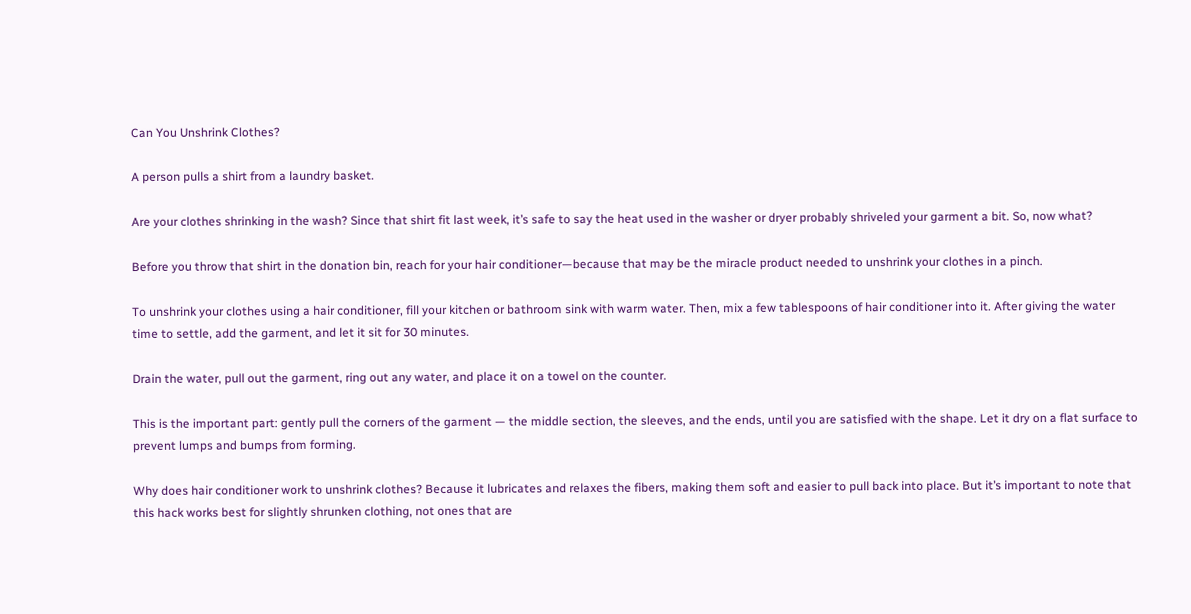Can You Unshrink Clothes?

A person pulls a shirt from a laundry basket.

Are your clothes shrinking in the wash? Since that shirt fit last week, it’s safe to say the heat used in the washer or dryer probably shriveled your garment a bit. So, now what?

Before you throw that shirt in the donation bin, reach for your hair conditioner—because that may be the miracle product needed to unshrink your clothes in a pinch.

To unshrink your clothes using a hair conditioner, fill your kitchen or bathroom sink with warm water. Then, mix a few tablespoons of hair conditioner into it. After giving the water time to settle, add the garment, and let it sit for 30 minutes.

Drain the water, pull out the garment, ring out any water, and place it on a towel on the counter.

This is the important part: gently pull the corners of the garment — the middle section, the sleeves, and the ends, until you are satisfied with the shape. Let it dry on a flat surface to prevent lumps and bumps from forming.

Why does hair conditioner work to unshrink clothes? Because it lubricates and relaxes the fibers, making them soft and easier to pull back into place. But it’s important to note that this hack works best for slightly shrunken clothing, not ones that are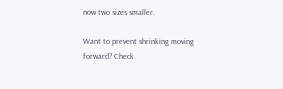now two sizes smaller.

Want to prevent shrinking moving forward? Check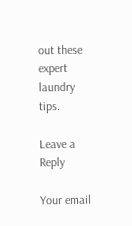out these expert laundry tips.

Leave a Reply

Your email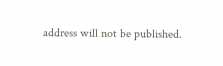address will not be published.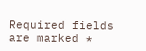Required fields are marked *